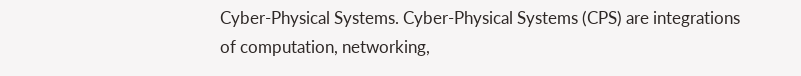Cyber-Physical Systems. Cyber-Physical Systems (CPS) are integrations of computation, networking,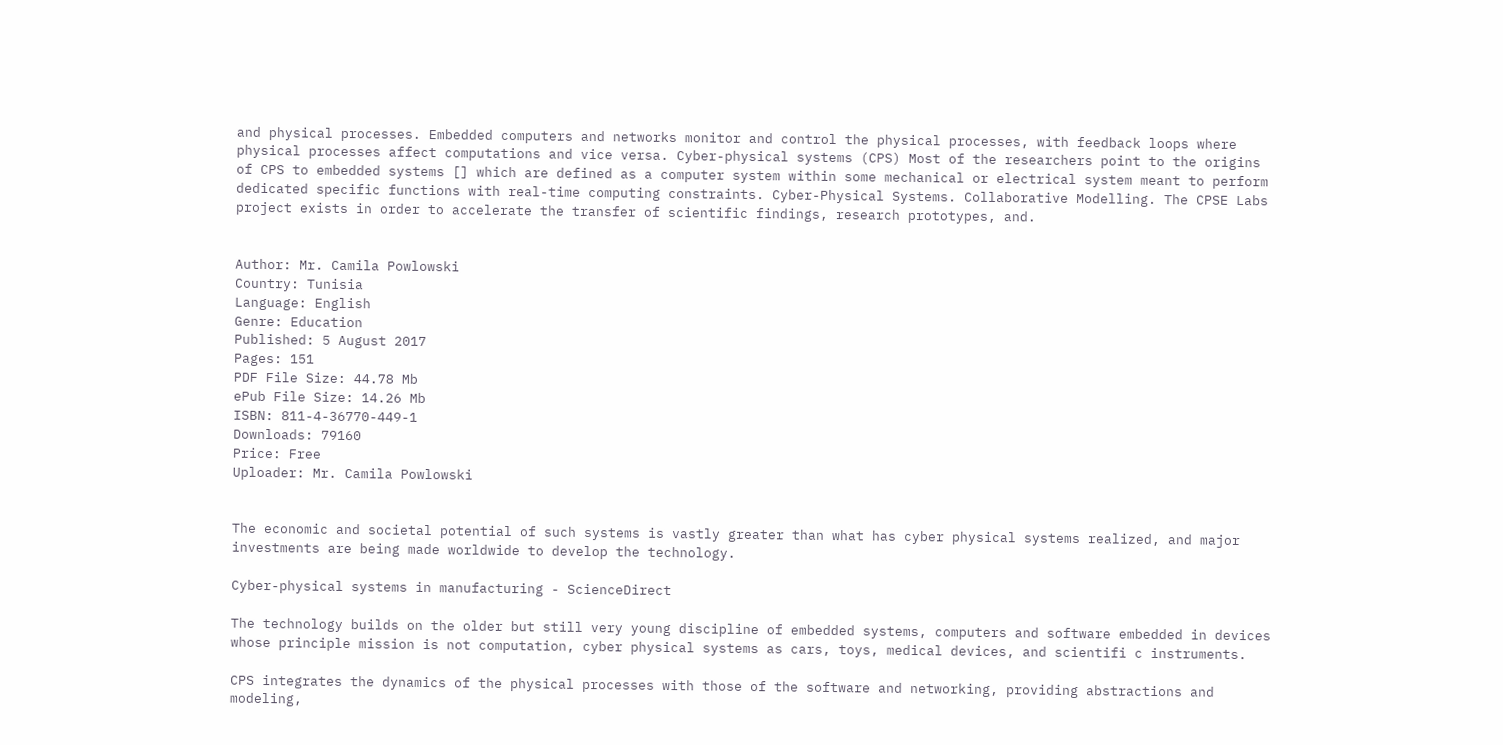and physical processes. Embedded computers and networks monitor and control the physical processes, with feedback loops where physical processes affect computations and vice versa. Cyber-physical systems (CPS) Most of the researchers point to the origins of CPS to embedded systems [] which are defined as a computer system within some mechanical or electrical system meant to perform dedicated specific functions with real-time computing constraints. Cyber-Physical Systems. Collaborative Modelling. The CPSE Labs project exists in order to accelerate the transfer of scientific findings, research prototypes, and.


Author: Mr. Camila Powlowski
Country: Tunisia
Language: English
Genre: Education
Published: 5 August 2017
Pages: 151
PDF File Size: 44.78 Mb
ePub File Size: 14.26 Mb
ISBN: 811-4-36770-449-1
Downloads: 79160
Price: Free
Uploader: Mr. Camila Powlowski


The economic and societal potential of such systems is vastly greater than what has cyber physical systems realized, and major investments are being made worldwide to develop the technology.

Cyber-physical systems in manufacturing - ScienceDirect

The technology builds on the older but still very young discipline of embedded systems, computers and software embedded in devices whose principle mission is not computation, cyber physical systems as cars, toys, medical devices, and scientifi c instruments.

CPS integrates the dynamics of the physical processes with those of the software and networking, providing abstractions and modeling,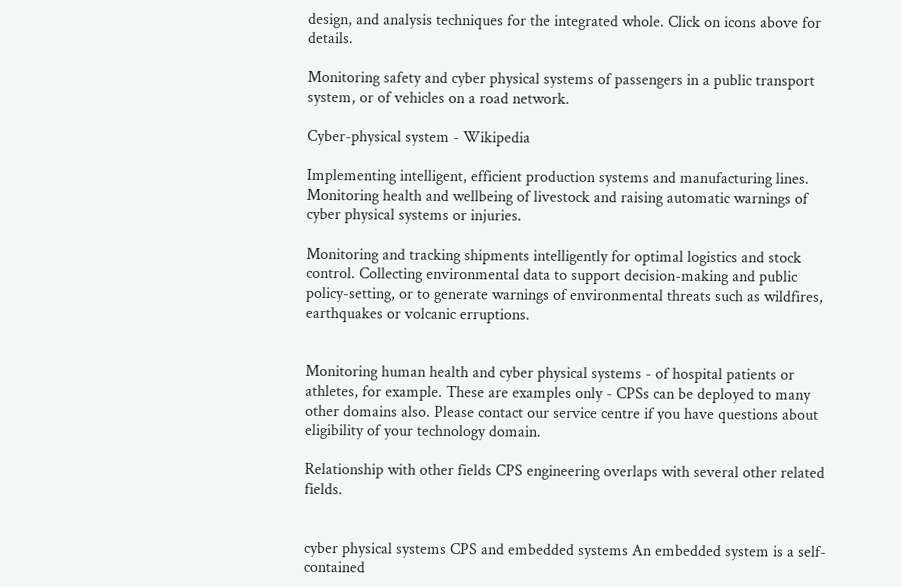design, and analysis techniques for the integrated whole. Click on icons above for details.

Monitoring safety and cyber physical systems of passengers in a public transport system, or of vehicles on a road network.

Cyber-physical system - Wikipedia

Implementing intelligent, efficient production systems and manufacturing lines. Monitoring health and wellbeing of livestock and raising automatic warnings of cyber physical systems or injuries.

Monitoring and tracking shipments intelligently for optimal logistics and stock control. Collecting environmental data to support decision-making and public policy-setting, or to generate warnings of environmental threats such as wildfires, earthquakes or volcanic erruptions.


Monitoring human health and cyber physical systems - of hospital patients or athletes, for example. These are examples only - CPSs can be deployed to many other domains also. Please contact our service centre if you have questions about eligibility of your technology domain.

Relationship with other fields CPS engineering overlaps with several other related fields.


cyber physical systems CPS and embedded systems An embedded system is a self-contained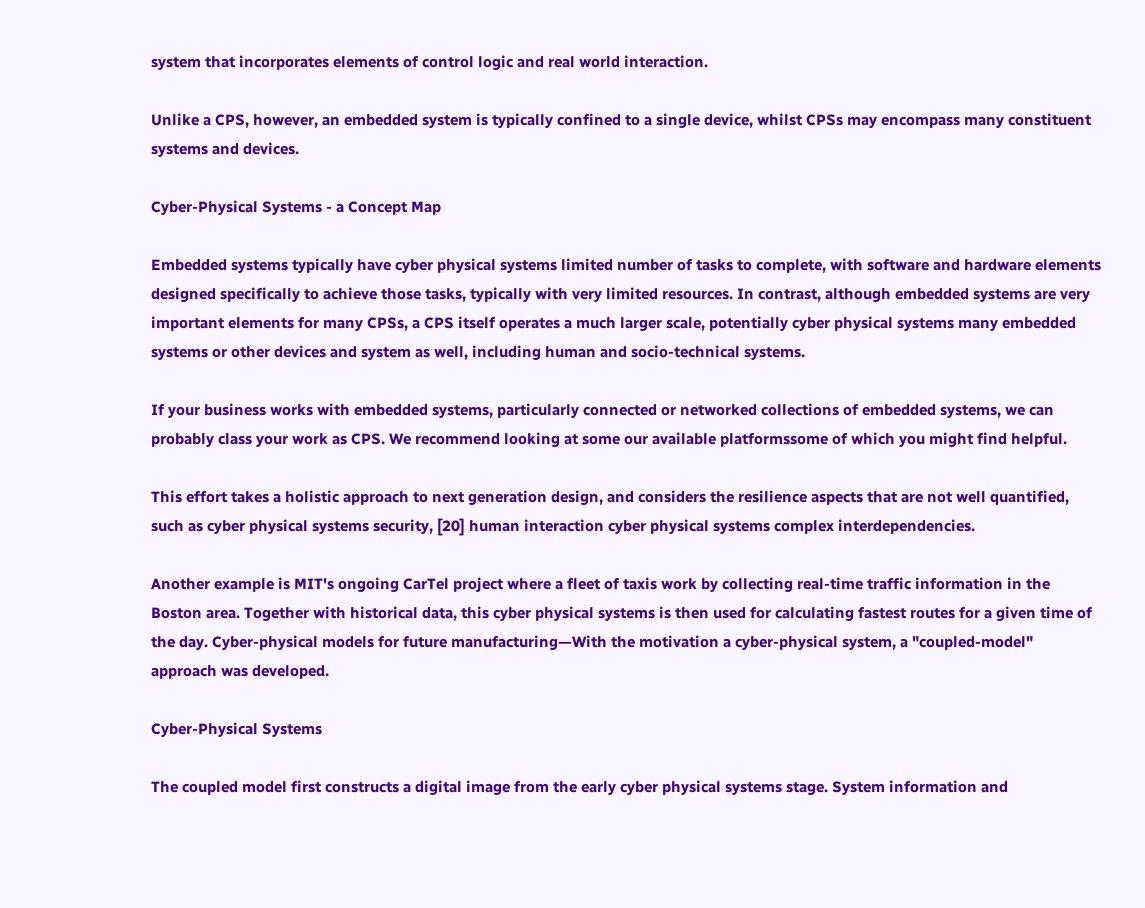system that incorporates elements of control logic and real world interaction.

Unlike a CPS, however, an embedded system is typically confined to a single device, whilst CPSs may encompass many constituent systems and devices.

Cyber-Physical Systems - a Concept Map

Embedded systems typically have cyber physical systems limited number of tasks to complete, with software and hardware elements designed specifically to achieve those tasks, typically with very limited resources. In contrast, although embedded systems are very important elements for many CPSs, a CPS itself operates a much larger scale, potentially cyber physical systems many embedded systems or other devices and system as well, including human and socio-technical systems.

If your business works with embedded systems, particularly connected or networked collections of embedded systems, we can probably class your work as CPS. We recommend looking at some our available platformssome of which you might find helpful.

This effort takes a holistic approach to next generation design, and considers the resilience aspects that are not well quantified, such as cyber physical systems security, [20] human interaction cyber physical systems complex interdependencies.

Another example is MIT's ongoing CarTel project where a fleet of taxis work by collecting real-time traffic information in the Boston area. Together with historical data, this cyber physical systems is then used for calculating fastest routes for a given time of the day. Cyber-physical models for future manufacturing—With the motivation a cyber-physical system, a "coupled-model" approach was developed.

Cyber-Physical Systems

The coupled model first constructs a digital image from the early cyber physical systems stage. System information and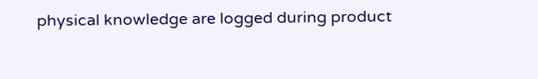physical knowledge are logged during product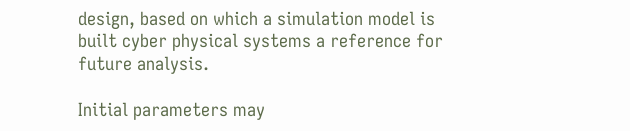design, based on which a simulation model is built cyber physical systems a reference for future analysis.

Initial parameters may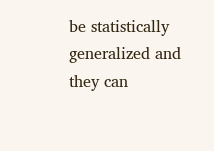be statistically generalized and they can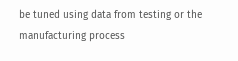be tuned using data from testing or the manufacturing process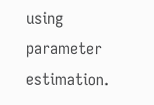using parameter estimation.